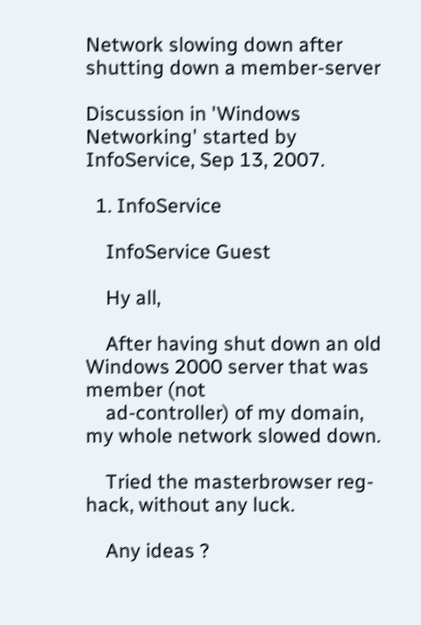Network slowing down after shutting down a member-server

Discussion in 'Windows Networking' started by InfoService, Sep 13, 2007.

  1. InfoService

    InfoService Guest

    Hy all,

    After having shut down an old Windows 2000 server that was member (not
    ad-controller) of my domain, my whole network slowed down.

    Tried the masterbrowser reg-hack, without any luck.

    Any ideas ?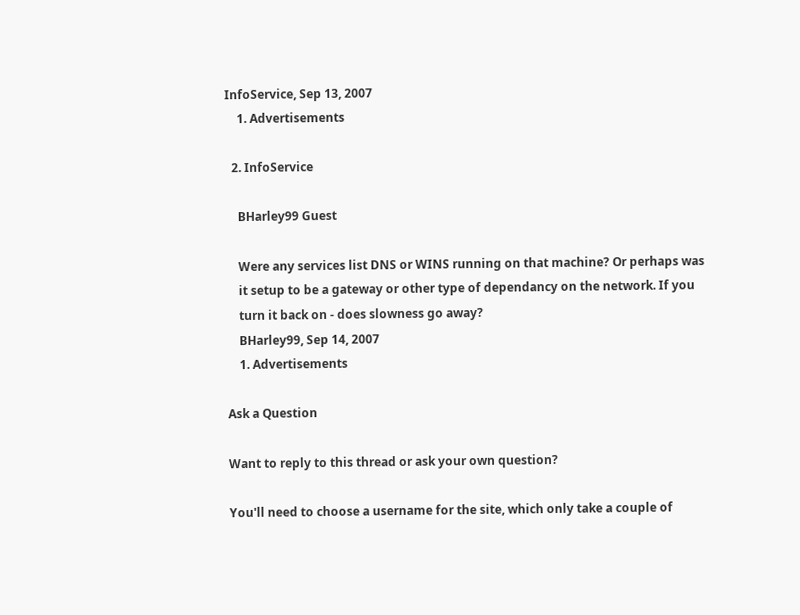InfoService, Sep 13, 2007
    1. Advertisements

  2. InfoService

    BHarley99 Guest

    Were any services list DNS or WINS running on that machine? Or perhaps was
    it setup to be a gateway or other type of dependancy on the network. If you
    turn it back on - does slowness go away?
    BHarley99, Sep 14, 2007
    1. Advertisements

Ask a Question

Want to reply to this thread or ask your own question?

You'll need to choose a username for the site, which only take a couple of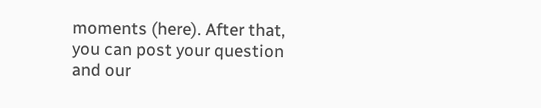moments (here). After that, you can post your question and our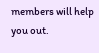members will help you out.